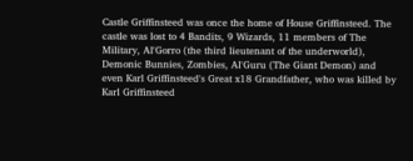Castle Griffinsteed was once the home of House Griffinsteed. The castle was lost to 4 Bandits, 9 Wizards, 11 members of The Military, Al'Gorro (the third lieutenant of the underworld), Demonic Bunnies, Zombies, Al'Guru (The Giant Demon) and even Karl Griffinsteed's Great x18 Grandfather, who was killed by Karl Griffinsteed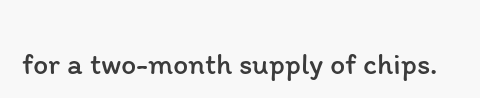for a two-month supply of chips.